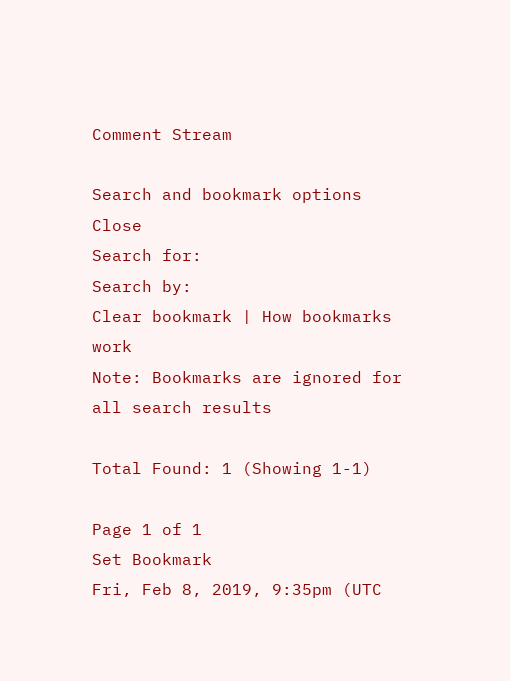Comment Stream

Search and bookmark options Close
Search for:
Search by:
Clear bookmark | How bookmarks work
Note: Bookmarks are ignored for all search results

Total Found: 1 (Showing 1-1)

Page 1 of 1
Set Bookmark
Fri, Feb 8, 2019, 9:35pm (UTC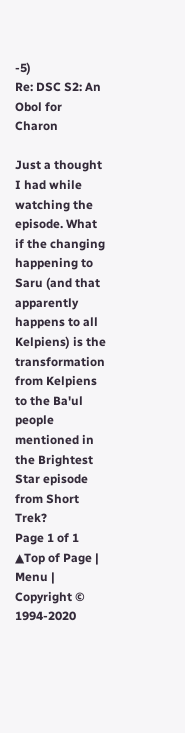-5)
Re: DSC S2: An Obol for Charon

Just a thought I had while watching the episode. What if the changing happening to Saru (and that apparently happens to all Kelpiens) is the transformation from Kelpiens to the Ba'ul people mentioned in the Brightest Star episode from Short Trek?
Page 1 of 1
▲Top of Page | Menu | Copyright © 1994-2020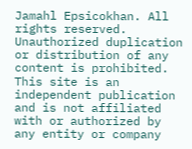Jamahl Epsicokhan. All rights reserved. Unauthorized duplication or distribution of any content is prohibited. This site is an independent publication and is not affiliated with or authorized by any entity or company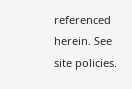referenced herein. See site policies.